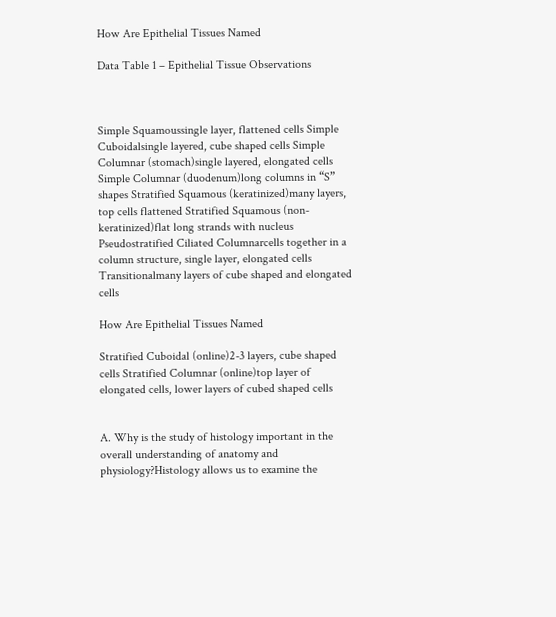How Are Epithelial Tissues Named

Data Table 1 – Epithelial Tissue Observations



Simple Squamoussingle layer, flattened cells Simple Cuboidalsingle layered, cube shaped cells Simple Columnar (stomach)single layered, elongated cells Simple Columnar (duodenum)long columns in “S” shapes Stratified Squamous (keratinized)many layers, top cells flattened Stratified Squamous (non-keratinized)flat long strands with nucleus Pseudostratified Ciliated Columnarcells together in a column structure, single layer, elongated cells Transitionalmany layers of cube shaped and elongated cells

How Are Epithelial Tissues Named

Stratified Cuboidal (online)2-3 layers, cube shaped cells Stratified Columnar (online)top layer of elongated cells, lower layers of cubed shaped cells


A. Why is the study of histology important in the overall understanding of anatomy and physiology?Histology allows us to examine the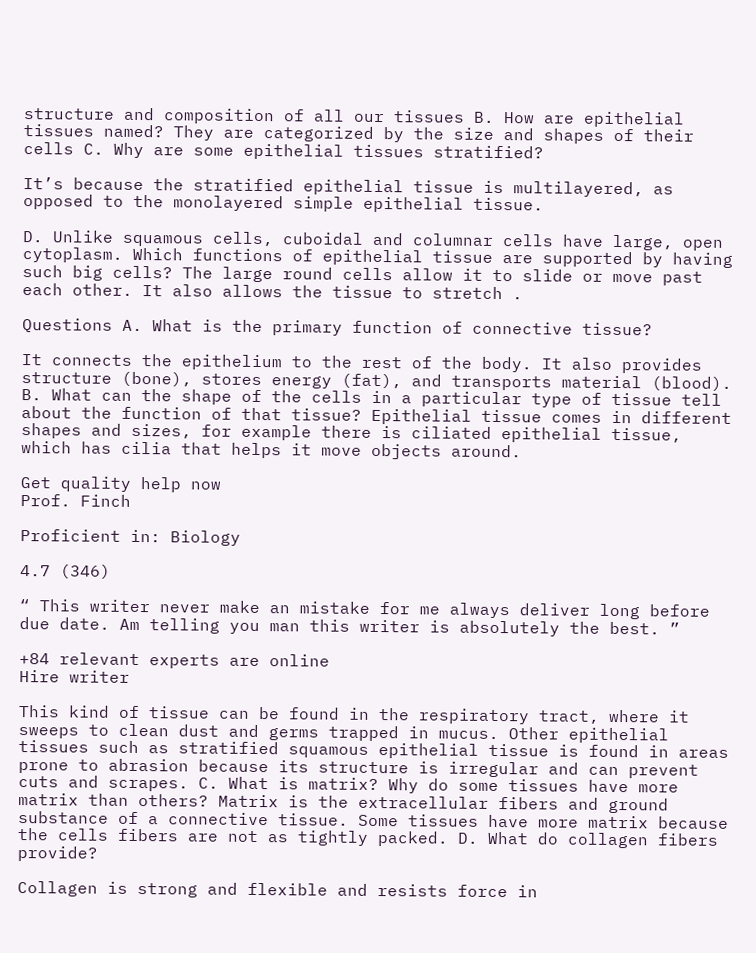structure and composition of all our tissues B. How are epithelial tissues named? They are categorized by the size and shapes of their cells C. Why are some epithelial tissues stratified?

It’s because the stratified epithelial tissue is multilayered, as opposed to the monolayered simple epithelial tissue.

D. Unlike squamous cells, cuboidal and columnar cells have large, open cytoplasm. Which functions of epithelial tissue are supported by having such big cells? The large round cells allow it to slide or move past each other. It also allows the tissue to stretch .

Questions A. What is the primary function of connective tissue?

It connects the epithelium to the rest of the body. It also provides structure (bone), stores energy (fat), and transports material (blood). B. What can the shape of the cells in a particular type of tissue tell about the function of that tissue? Epithelial tissue comes in different shapes and sizes, for example there is ciliated epithelial tissue, which has cilia that helps it move objects around.

Get quality help now
Prof. Finch

Proficient in: Biology

4.7 (346)

“ This writer never make an mistake for me always deliver long before due date. Am telling you man this writer is absolutely the best. ”

+84 relevant experts are online
Hire writer

This kind of tissue can be found in the respiratory tract, where it sweeps to clean dust and germs trapped in mucus. Other epithelial tissues such as stratified squamous epithelial tissue is found in areas prone to abrasion because its structure is irregular and can prevent cuts and scrapes. C. What is matrix? Why do some tissues have more matrix than others? Matrix is the extracellular fibers and ground substance of a connective tissue. Some tissues have more matrix because the cells fibers are not as tightly packed. D. What do collagen fibers provide?

Collagen is strong and flexible and resists force in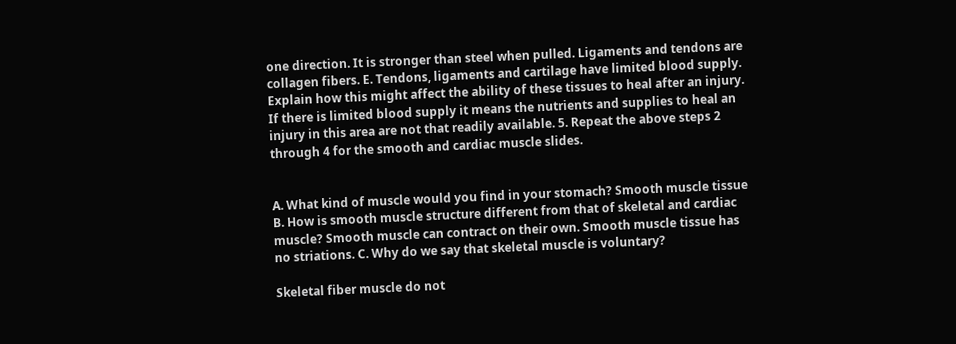one direction. It is stronger than steel when pulled. Ligaments and tendons are collagen fibers. E. Tendons, ligaments and cartilage have limited blood supply. Explain how this might affect the ability of these tissues to heal after an injury. If there is limited blood supply it means the nutrients and supplies to heal an injury in this area are not that readily available. 5. Repeat the above steps 2 through 4 for the smooth and cardiac muscle slides.


A. What kind of muscle would you find in your stomach? Smooth muscle tissue B. How is smooth muscle structure different from that of skeletal and cardiac muscle? Smooth muscle can contract on their own. Smooth muscle tissue has no striations. C. Why do we say that skeletal muscle is voluntary?

Skeletal fiber muscle do not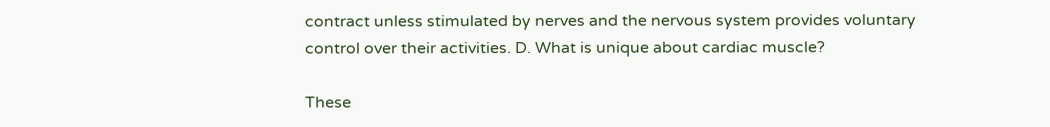contract unless stimulated by nerves and the nervous system provides voluntary control over their activities. D. What is unique about cardiac muscle?

These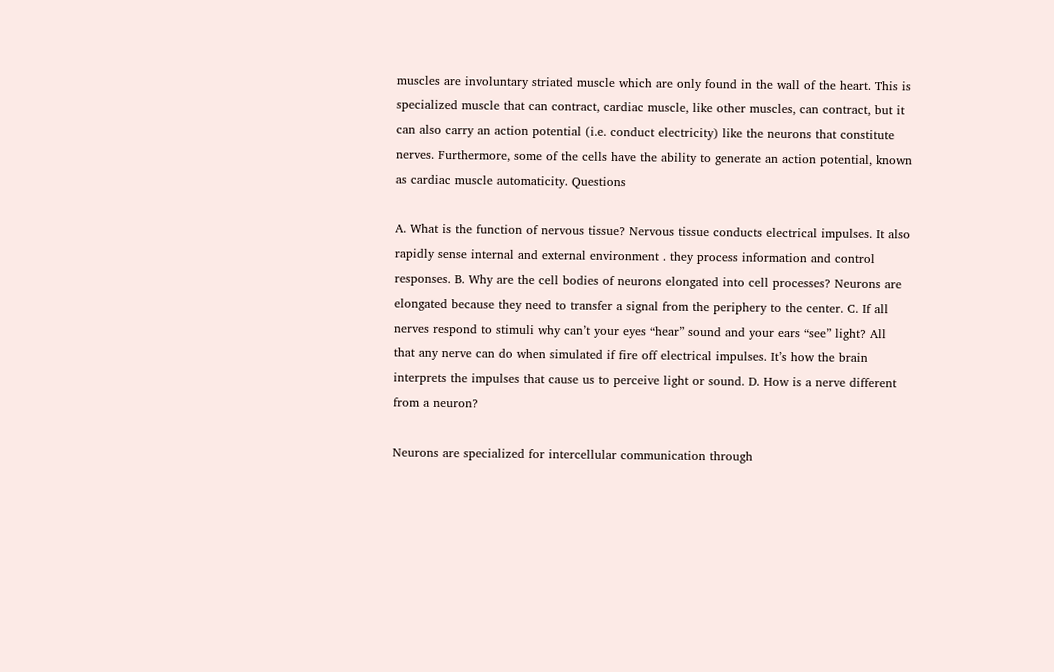muscles are involuntary striated muscle which are only found in the wall of the heart. This is specialized muscle that can contract, cardiac muscle, like other muscles, can contract, but it can also carry an action potential (i.e. conduct electricity) like the neurons that constitute nerves. Furthermore, some of the cells have the ability to generate an action potential, known as cardiac muscle automaticity. Questions

A. What is the function of nervous tissue? Nervous tissue conducts electrical impulses. It also rapidly sense internal and external environment . they process information and control responses. B. Why are the cell bodies of neurons elongated into cell processes? Neurons are elongated because they need to transfer a signal from the periphery to the center. C. If all nerves respond to stimuli why can’t your eyes “hear” sound and your ears “see” light? All that any nerve can do when simulated if fire off electrical impulses. It’s how the brain interprets the impulses that cause us to perceive light or sound. D. How is a nerve different from a neuron?

Neurons are specialized for intercellular communication through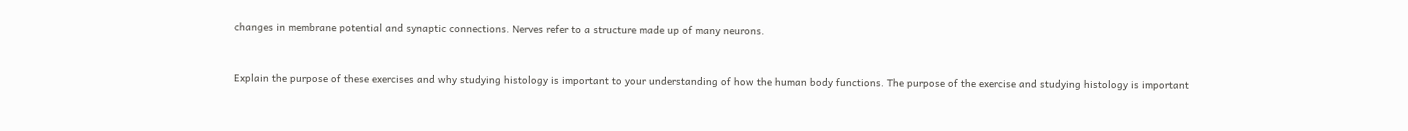changes in membrane potential and synaptic connections. Nerves refer to a structure made up of many neurons.


Explain the purpose of these exercises and why studying histology is important to your understanding of how the human body functions. The purpose of the exercise and studying histology is important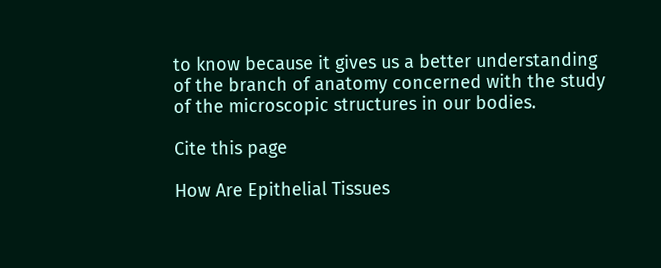to know because it gives us a better understanding of the branch of anatomy concerned with the study of the microscopic structures in our bodies.

Cite this page

How Are Epithelial Tissues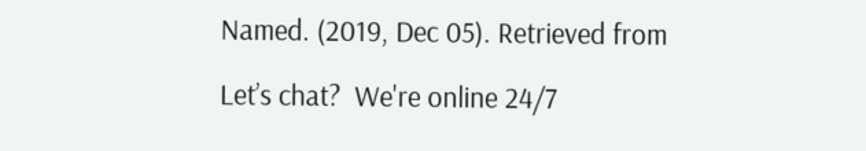Named. (2019, Dec 05). Retrieved from

Let’s chat?  We're online 24/7